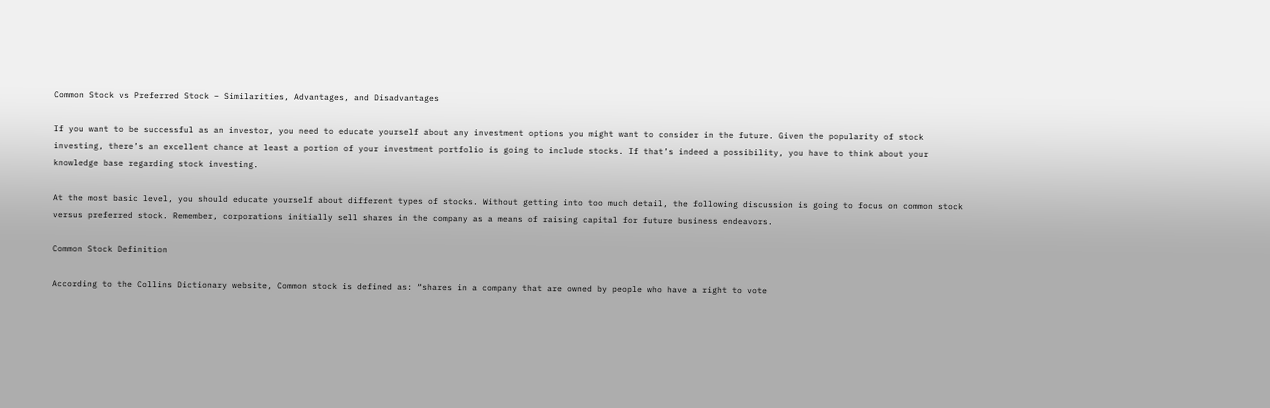Common Stock vs Preferred Stock – Similarities, Advantages, and Disadvantages

If you want to be successful as an investor, you need to educate yourself about any investment options you might want to consider in the future. Given the popularity of stock investing, there’s an excellent chance at least a portion of your investment portfolio is going to include stocks. If that’s indeed a possibility, you have to think about your knowledge base regarding stock investing.

At the most basic level, you should educate yourself about different types of stocks. Without getting into too much detail, the following discussion is going to focus on common stock versus preferred stock. Remember, corporations initially sell shares in the company as a means of raising capital for future business endeavors.

Common Stock Definition

According to the Collins Dictionary website, Common stock is defined as: “shares in a company that are owned by people who have a right to vote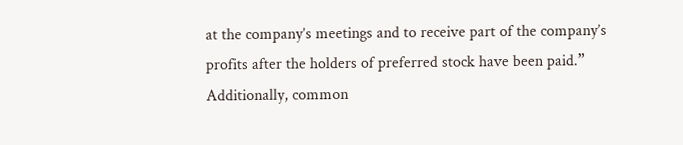at the company’s meetings and to receive part of the company’s profits after the holders of preferred stock have been paid.” Additionally, common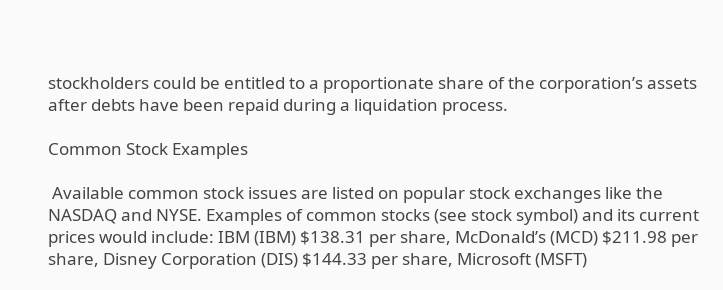stockholders could be entitled to a proportionate share of the corporation’s assets after debts have been repaid during a liquidation process.

Common Stock Examples

 Available common stock issues are listed on popular stock exchanges like the NASDAQ and NYSE. Examples of common stocks (see stock symbol) and its current prices would include: IBM (IBM) $138.31 per share, McDonald’s (MCD) $211.98 per share, Disney Corporation (DIS) $144.33 per share, Microsoft (MSFT)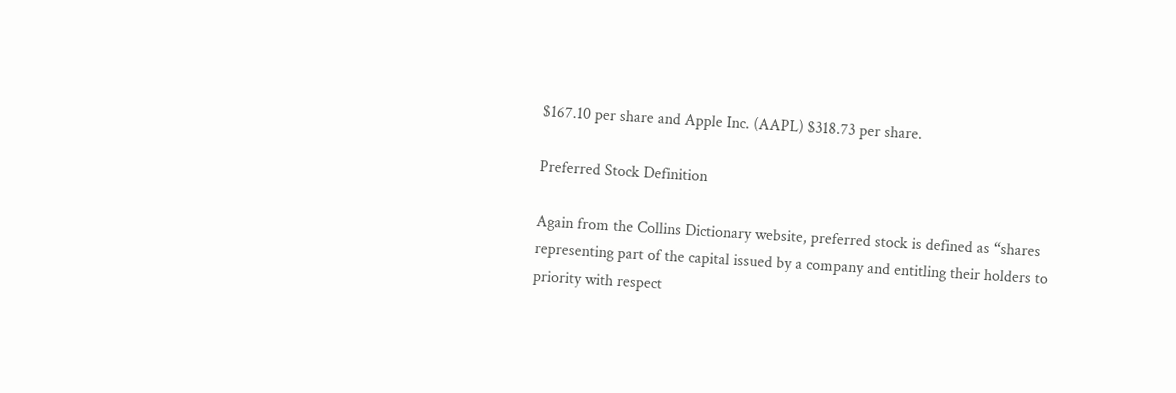$167.10 per share and Apple Inc. (AAPL) $318.73 per share.

Preferred Stock Definition

Again from the Collins Dictionary website, preferred stock is defined as “shares representing part of the capital issued by a company and entitling their holders to priority with respect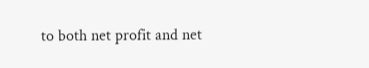to both net profit and net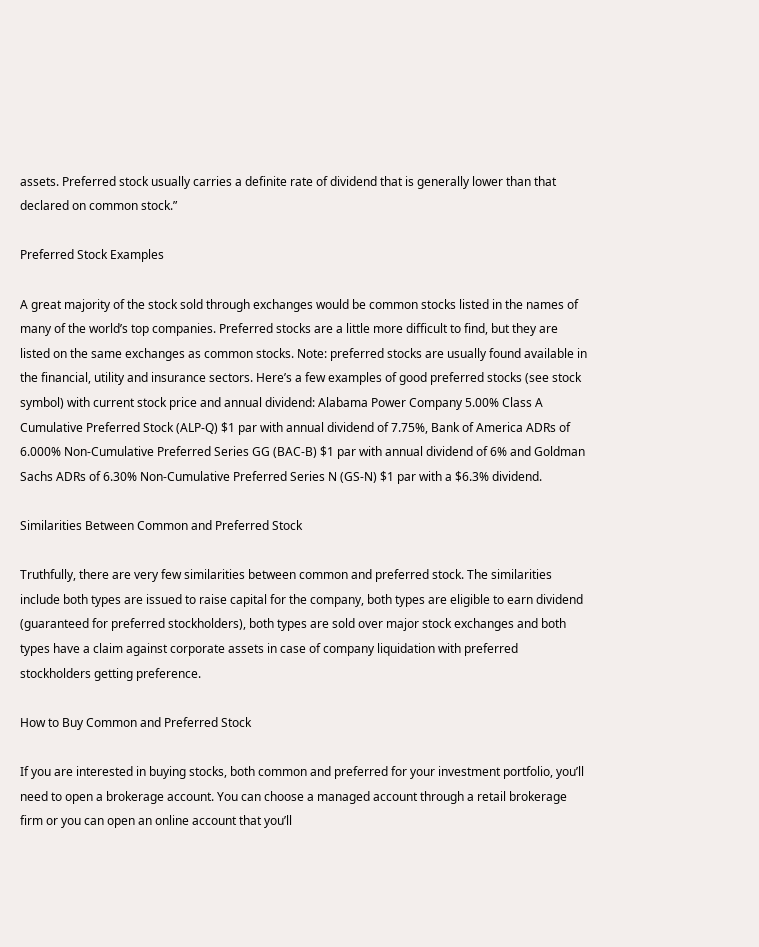assets. Preferred stock usually carries a definite rate of dividend that is generally lower than that declared on common stock.”

Preferred Stock Examples

A great majority of the stock sold through exchanges would be common stocks listed in the names of many of the world’s top companies. Preferred stocks are a little more difficult to find, but they are listed on the same exchanges as common stocks. Note: preferred stocks are usually found available in the financial, utility and insurance sectors. Here’s a few examples of good preferred stocks (see stock symbol) with current stock price and annual dividend: Alabama Power Company 5.00% Class A Cumulative Preferred Stock (ALP-Q) $1 par with annual dividend of 7.75%, Bank of America ADRs of 6.000% Non-Cumulative Preferred Series GG (BAC-B) $1 par with annual dividend of 6% and Goldman Sachs ADRs of 6.30% Non-Cumulative Preferred Series N (GS-N) $1 par with a $6.3% dividend.

Similarities Between Common and Preferred Stock

Truthfully, there are very few similarities between common and preferred stock. The similarities include both types are issued to raise capital for the company, both types are eligible to earn dividend (guaranteed for preferred stockholders), both types are sold over major stock exchanges and both types have a claim against corporate assets in case of company liquidation with preferred stockholders getting preference.

How to Buy Common and Preferred Stock

If you are interested in buying stocks, both common and preferred for your investment portfolio, you’ll need to open a brokerage account. You can choose a managed account through a retail brokerage firm or you can open an online account that you’ll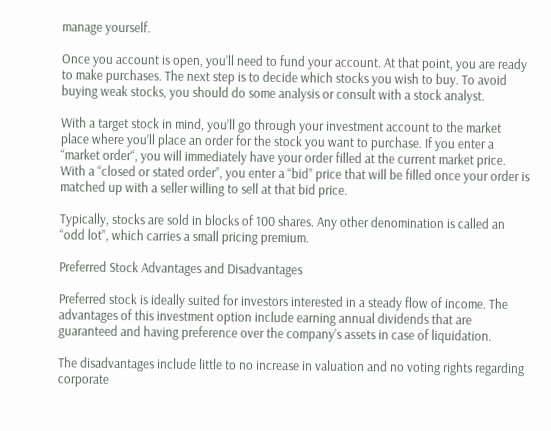manage yourself.

Once you account is open, you’ll need to fund your account. At that point, you are ready to make purchases. The next step is to decide which stocks you wish to buy. To avoid buying weak stocks, you should do some analysis or consult with a stock analyst.

With a target stock in mind, you’ll go through your investment account to the market place where you’ll place an order for the stock you want to purchase. If you enter a “market order“, you will immediately have your order filled at the current market price. With a “closed or stated order”, you enter a “bid” price that will be filled once your order is matched up with a seller willing to sell at that bid price.

Typically, stocks are sold in blocks of 100 shares. Any other denomination is called an “odd lot”, which carries a small pricing premium.

Preferred Stock Advantages and Disadvantages

Preferred stock is ideally suited for investors interested in a steady flow of income. The advantages of this investment option include earning annual dividends that are guaranteed and having preference over the company’s assets in case of liquidation.

The disadvantages include little to no increase in valuation and no voting rights regarding corporate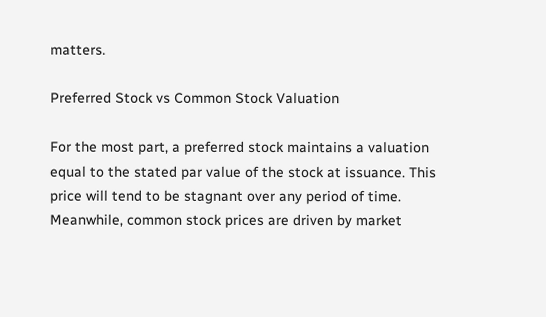matters.

Preferred Stock vs Common Stock Valuation

For the most part, a preferred stock maintains a valuation equal to the stated par value of the stock at issuance. This price will tend to be stagnant over any period of time. Meanwhile, common stock prices are driven by market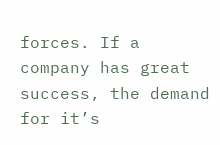forces. If a company has great success, the demand for it’s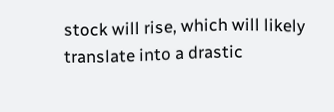stock will rise, which will likely translate into a drastic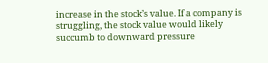increase in the stock’s value. If a company is struggling, the stock value would likely succumb to downward pressure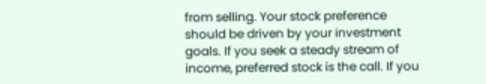from selling. Your stock preference should be driven by your investment goals. If you seek a steady stream of income, preferred stock is the call. If you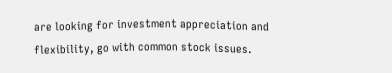are looking for investment appreciation and flexibility, go with common stock issues.